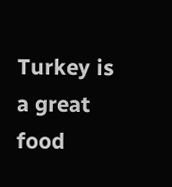Turkey is a great food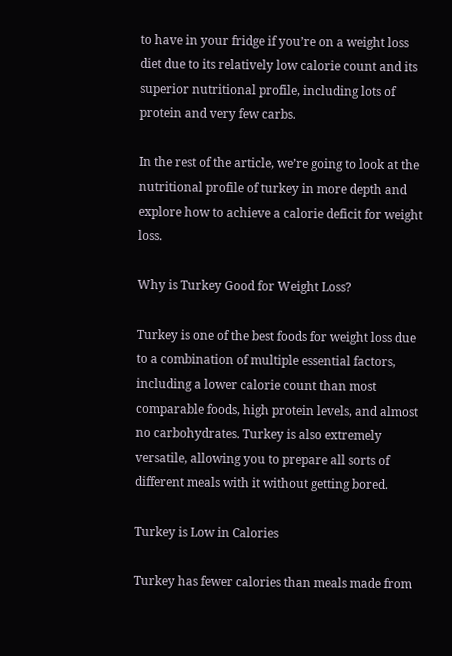to have in your fridge if you’re on a weight loss diet due to its relatively low calorie count and its superior nutritional profile, including lots of protein and very few carbs.

In the rest of the article, we’re going to look at the nutritional profile of turkey in more depth and explore how to achieve a calorie deficit for weight loss.

Why is Turkey Good for Weight Loss?

Turkey is one of the best foods for weight loss due to a combination of multiple essential factors, including a lower calorie count than most comparable foods, high protein levels, and almost no carbohydrates. Turkey is also extremely versatile, allowing you to prepare all sorts of different meals with it without getting bored.

Turkey is Low in Calories

Turkey has fewer calories than meals made from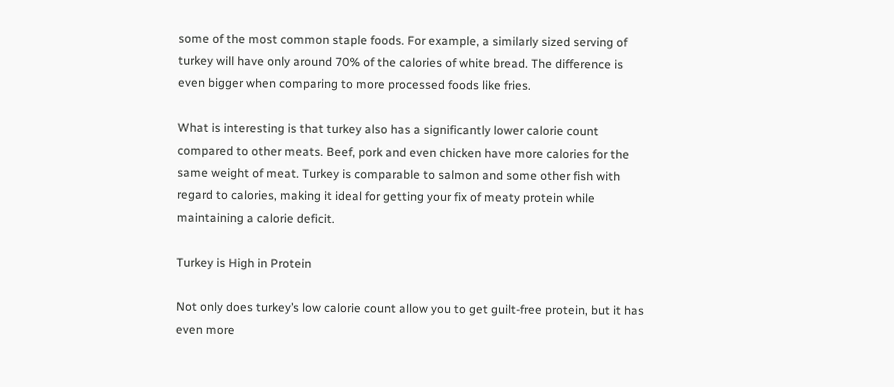some of the most common staple foods. For example, a similarly sized serving of turkey will have only around 70% of the calories of white bread. The difference is even bigger when comparing to more processed foods like fries.

What is interesting is that turkey also has a significantly lower calorie count compared to other meats. Beef, pork and even chicken have more calories for the same weight of meat. Turkey is comparable to salmon and some other fish with regard to calories, making it ideal for getting your fix of meaty protein while maintaining a calorie deficit.

Turkey is High in Protein

Not only does turkey’s low calorie count allow you to get guilt-free protein, but it has even more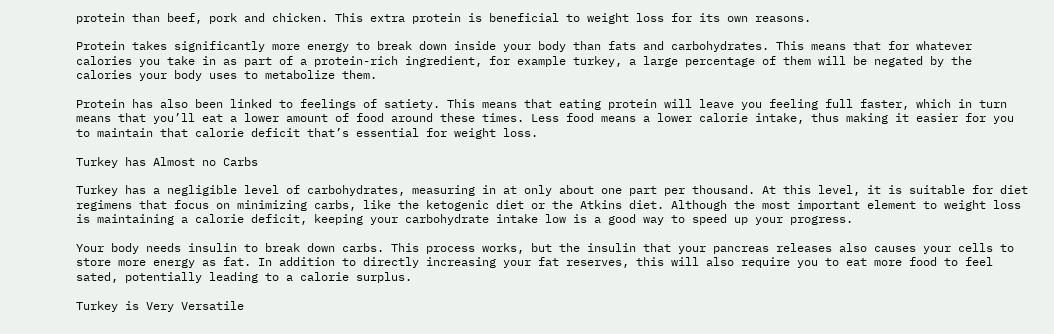protein than beef, pork and chicken. This extra protein is beneficial to weight loss for its own reasons.

Protein takes significantly more energy to break down inside your body than fats and carbohydrates. This means that for whatever calories you take in as part of a protein-rich ingredient, for example turkey, a large percentage of them will be negated by the calories your body uses to metabolize them.

Protein has also been linked to feelings of satiety. This means that eating protein will leave you feeling full faster, which in turn means that you’ll eat a lower amount of food around these times. Less food means a lower calorie intake, thus making it easier for you to maintain that calorie deficit that’s essential for weight loss.

Turkey has Almost no Carbs

Turkey has a negligible level of carbohydrates, measuring in at only about one part per thousand. At this level, it is suitable for diet regimens that focus on minimizing carbs, like the ketogenic diet or the Atkins diet. Although the most important element to weight loss is maintaining a calorie deficit, keeping your carbohydrate intake low is a good way to speed up your progress.

Your body needs insulin to break down carbs. This process works, but the insulin that your pancreas releases also causes your cells to store more energy as fat. In addition to directly increasing your fat reserves, this will also require you to eat more food to feel sated, potentially leading to a calorie surplus.

Turkey is Very Versatile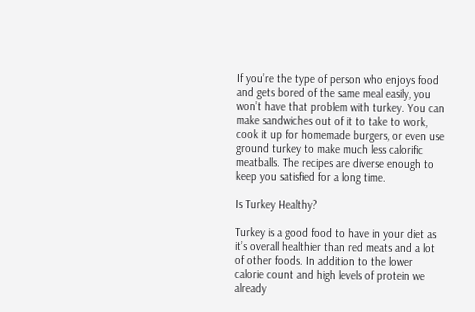If you’re the type of person who enjoys food and gets bored of the same meal easily, you won’t have that problem with turkey. You can make sandwiches out of it to take to work, cook it up for homemade burgers, or even use ground turkey to make much less calorific meatballs. The recipes are diverse enough to keep you satisfied for a long time.

Is Turkey Healthy?

Turkey is a good food to have in your diet as it’s overall healthier than red meats and a lot of other foods. In addition to the lower calorie count and high levels of protein we already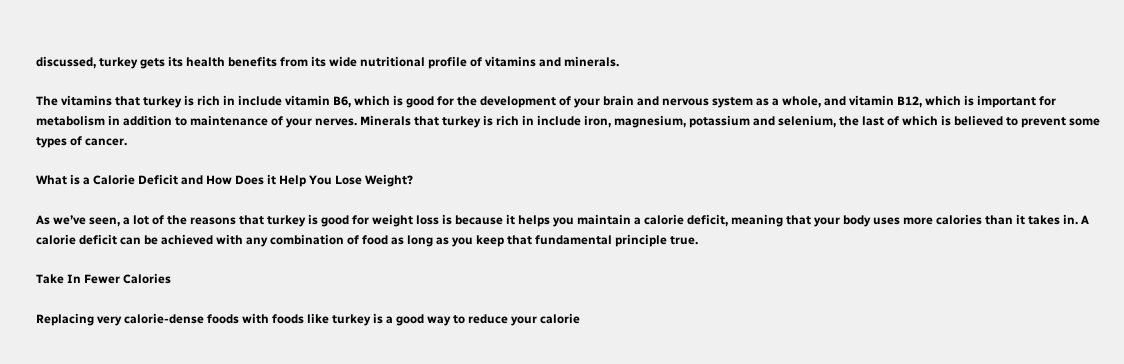discussed, turkey gets its health benefits from its wide nutritional profile of vitamins and minerals.

The vitamins that turkey is rich in include vitamin B6, which is good for the development of your brain and nervous system as a whole, and vitamin B12, which is important for metabolism in addition to maintenance of your nerves. Minerals that turkey is rich in include iron, magnesium, potassium and selenium, the last of which is believed to prevent some types of cancer.

What is a Calorie Deficit and How Does it Help You Lose Weight?

As we’ve seen, a lot of the reasons that turkey is good for weight loss is because it helps you maintain a calorie deficit, meaning that your body uses more calories than it takes in. A calorie deficit can be achieved with any combination of food as long as you keep that fundamental principle true.

Take In Fewer Calories

Replacing very calorie-dense foods with foods like turkey is a good way to reduce your calorie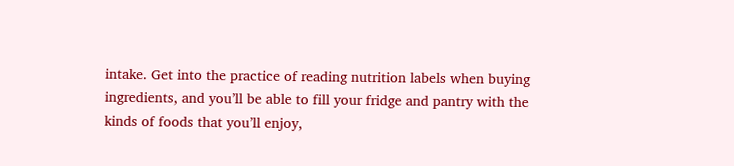intake. Get into the practice of reading nutrition labels when buying ingredients, and you’ll be able to fill your fridge and pantry with the kinds of foods that you’ll enjoy,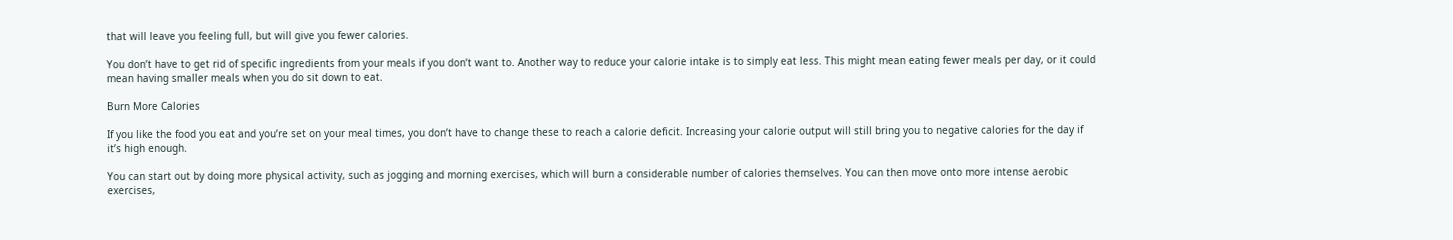that will leave you feeling full, but will give you fewer calories.

You don’t have to get rid of specific ingredients from your meals if you don’t want to. Another way to reduce your calorie intake is to simply eat less. This might mean eating fewer meals per day, or it could mean having smaller meals when you do sit down to eat.

Burn More Calories

If you like the food you eat and you’re set on your meal times, you don’t have to change these to reach a calorie deficit. Increasing your calorie output will still bring you to negative calories for the day if it’s high enough.

You can start out by doing more physical activity, such as jogging and morning exercises, which will burn a considerable number of calories themselves. You can then move onto more intense aerobic exercises,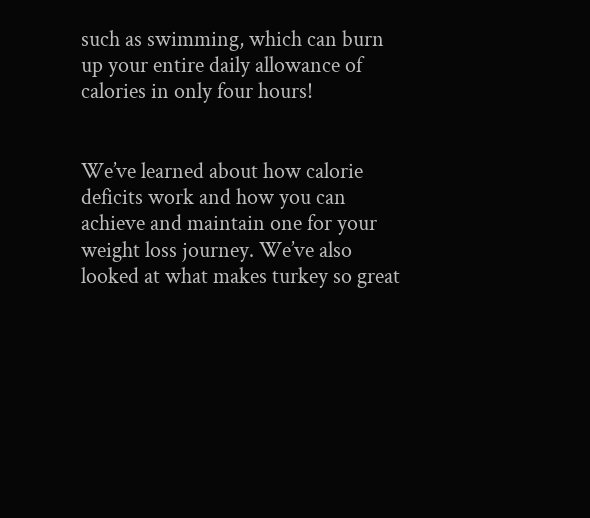such as swimming, which can burn up your entire daily allowance of calories in only four hours!


We’ve learned about how calorie deficits work and how you can achieve and maintain one for your weight loss journey. We’ve also looked at what makes turkey so great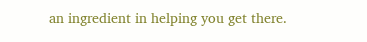an ingredient in helping you get there.